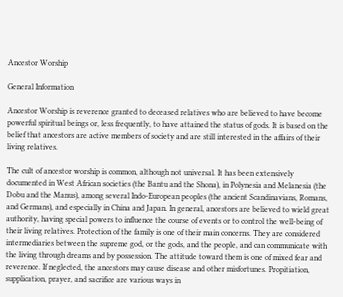Ancestor Worship

General Information

Ancestor Worship is reverence granted to deceased relatives who are believed to have become powerful spiritual beings or, less frequently, to have attained the status of gods. It is based on the belief that ancestors are active members of society and are still interested in the affairs of their living relatives.

The cult of ancestor worship is common, although not universal. It has been extensively documented in West African societies (the Bantu and the Shona), in Polynesia and Melanesia (the Dobu and the Manus), among several Indo-European peoples (the ancient Scandinavians, Romans, and Germans), and especially in China and Japan. In general, ancestors are believed to wield great authority, having special powers to influence the course of events or to control the well-being of their living relatives. Protection of the family is one of their main concerns. They are considered intermediaries between the supreme god, or the gods, and the people, and can communicate with the living through dreams and by possession. The attitude toward them is one of mixed fear and reverence. If neglected, the ancestors may cause disease and other misfortunes. Propitiation, supplication, prayer, and sacrifice are various ways in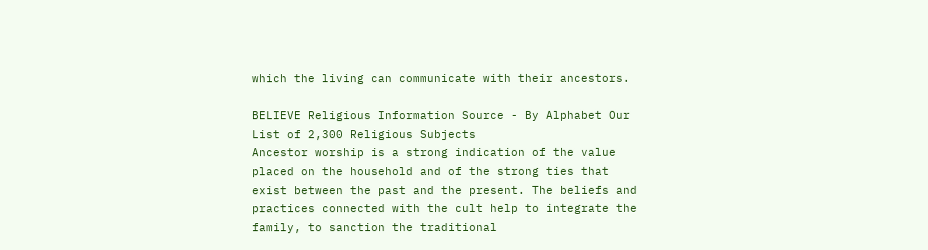which the living can communicate with their ancestors.

BELIEVE Religious Information Source - By Alphabet Our List of 2,300 Religious Subjects
Ancestor worship is a strong indication of the value placed on the household and of the strong ties that exist between the past and the present. The beliefs and practices connected with the cult help to integrate the family, to sanction the traditional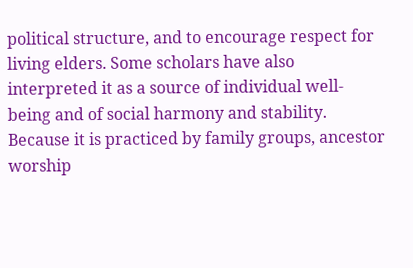political structure, and to encourage respect for living elders. Some scholars have also interpreted it as a source of individual well-being and of social harmony and stability. Because it is practiced by family groups, ancestor worship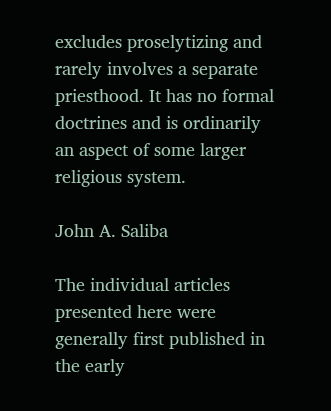excludes proselytizing and rarely involves a separate priesthood. It has no formal doctrines and is ordinarily an aspect of some larger religious system.

John A. Saliba

The individual articles presented here were generally first published in the early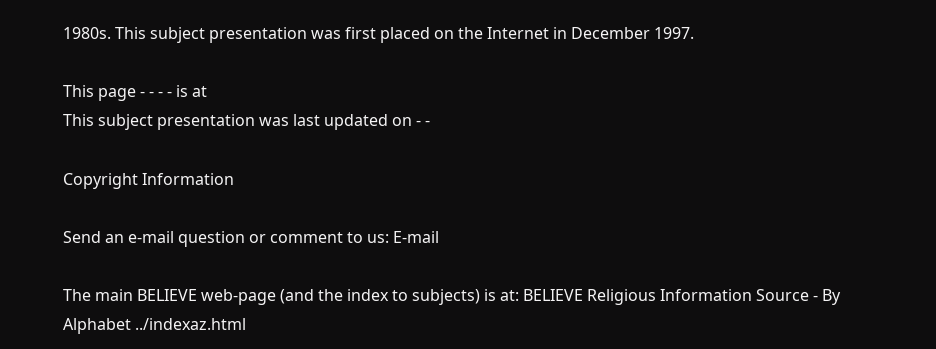1980s. This subject presentation was first placed on the Internet in December 1997.

This page - - - - is at
This subject presentation was last updated on - -

Copyright Information

Send an e-mail question or comment to us: E-mail

The main BELIEVE web-page (and the index to subjects) is at: BELIEVE Religious Information Source - By Alphabet ../indexaz.html